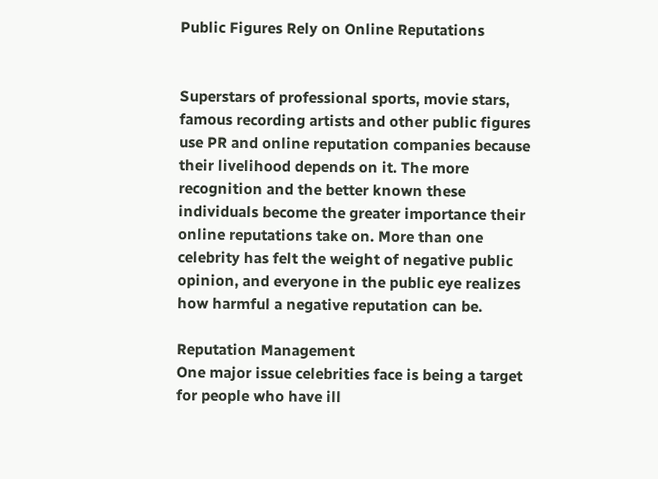Public Figures Rely on Online Reputations


Superstars of professional sports, movie stars, famous recording artists and other public figures use PR and online reputation companies because their livelihood depends on it. The more recognition and the better known these individuals become the greater importance their online reputations take on. More than one celebrity has felt the weight of negative public opinion, and everyone in the public eye realizes how harmful a negative reputation can be.

Reputation Management
One major issue celebrities face is being a target for people who have ill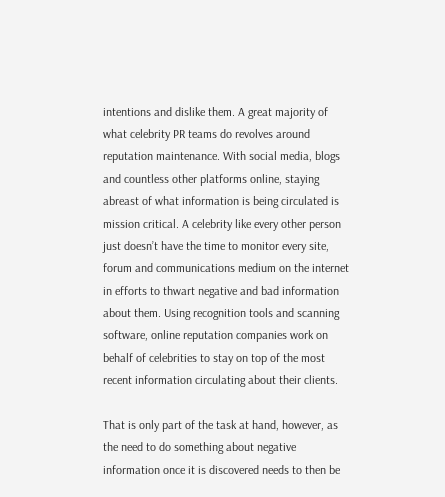intentions and dislike them. A great majority of what celebrity PR teams do revolves around reputation maintenance. With social media, blogs and countless other platforms online, staying abreast of what information is being circulated is mission critical. A celebrity like every other person just doesn’t have the time to monitor every site, forum and communications medium on the internet in efforts to thwart negative and bad information about them. Using recognition tools and scanning software, online reputation companies work on behalf of celebrities to stay on top of the most recent information circulating about their clients.

That is only part of the task at hand, however, as the need to do something about negative information once it is discovered needs to then be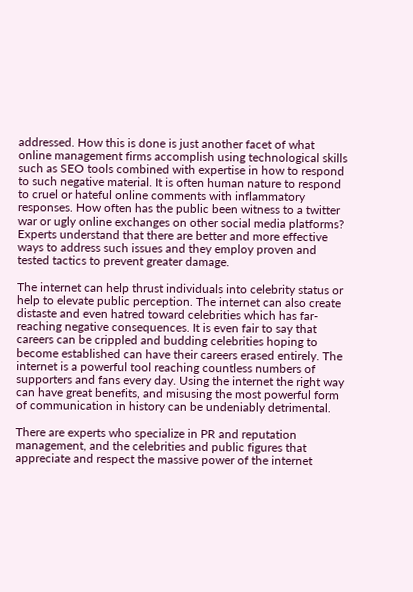addressed. How this is done is just another facet of what online management firms accomplish using technological skills such as SEO tools combined with expertise in how to respond to such negative material. It is often human nature to respond to cruel or hateful online comments with inflammatory responses. How often has the public been witness to a twitter war or ugly online exchanges on other social media platforms? Experts understand that there are better and more effective ways to address such issues and they employ proven and tested tactics to prevent greater damage.

The internet can help thrust individuals into celebrity status or help to elevate public perception. The internet can also create distaste and even hatred toward celebrities which has far-reaching negative consequences. It is even fair to say that careers can be crippled and budding celebrities hoping to become established can have their careers erased entirely. The internet is a powerful tool reaching countless numbers of supporters and fans every day. Using the internet the right way can have great benefits, and misusing the most powerful form of communication in history can be undeniably detrimental.

There are experts who specialize in PR and reputation management, and the celebrities and public figures that appreciate and respect the massive power of the internet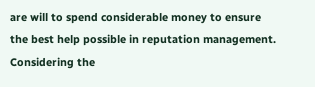are will to spend considerable money to ensure the best help possible in reputation management. Considering the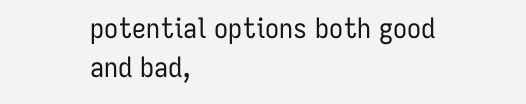potential options both good and bad,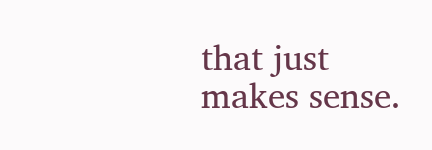that just makes sense.